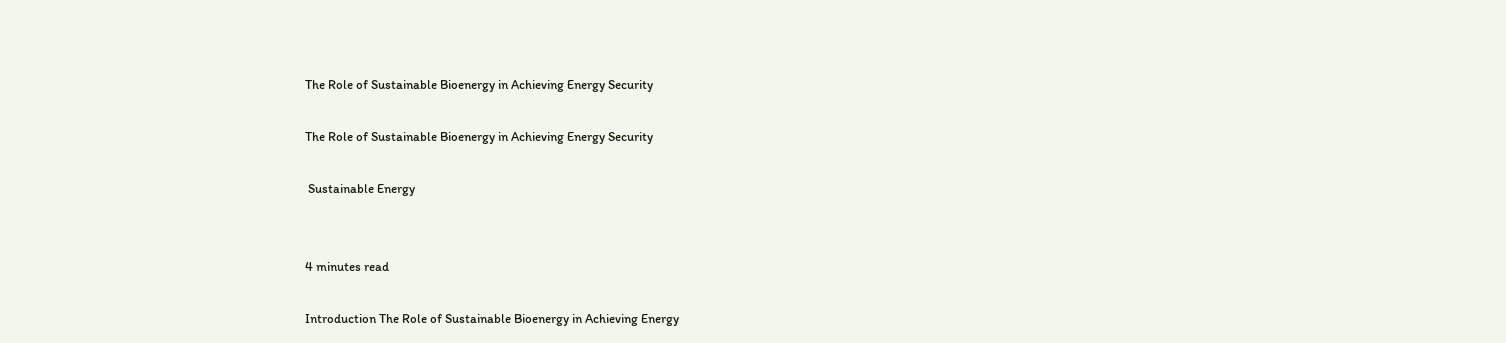The Role of Sustainable Bioenergy in Achieving Energy Security

The Role of Sustainable Bioenergy in Achieving Energy Security

 Sustainable Energy


4 minutes read

Introduction The Role of Sustainable Bioenergy in Achieving Energy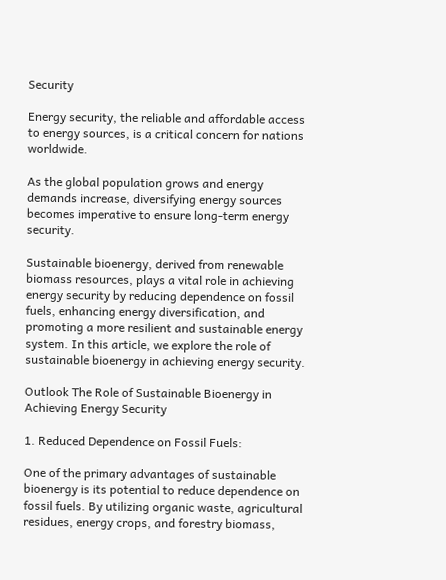Security

Energy security, the reliable and affordable access to energy sources, is a critical concern for nations worldwide.

As the global population grows and energy demands increase, diversifying energy sources becomes imperative to ensure long-term energy security.

Sustainable bioenergy, derived from renewable biomass resources, plays a vital role in achieving energy security by reducing dependence on fossil fuels, enhancing energy diversification, and promoting a more resilient and sustainable energy system. In this article, we explore the role of sustainable bioenergy in achieving energy security.

Outlook The Role of Sustainable Bioenergy in Achieving Energy Security

1. Reduced Dependence on Fossil Fuels:

One of the primary advantages of sustainable bioenergy is its potential to reduce dependence on fossil fuels. By utilizing organic waste, agricultural residues, energy crops, and forestry biomass,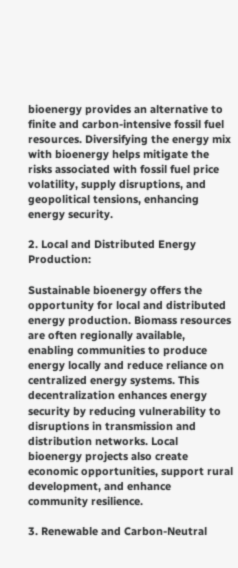bioenergy provides an alternative to finite and carbon-intensive fossil fuel resources. Diversifying the energy mix with bioenergy helps mitigate the risks associated with fossil fuel price volatility, supply disruptions, and geopolitical tensions, enhancing energy security.

2. Local and Distributed Energy Production:

Sustainable bioenergy offers the opportunity for local and distributed energy production. Biomass resources are often regionally available, enabling communities to produce energy locally and reduce reliance on centralized energy systems. This decentralization enhances energy security by reducing vulnerability to disruptions in transmission and distribution networks. Local bioenergy projects also create economic opportunities, support rural development, and enhance community resilience.

3. Renewable and Carbon-Neutral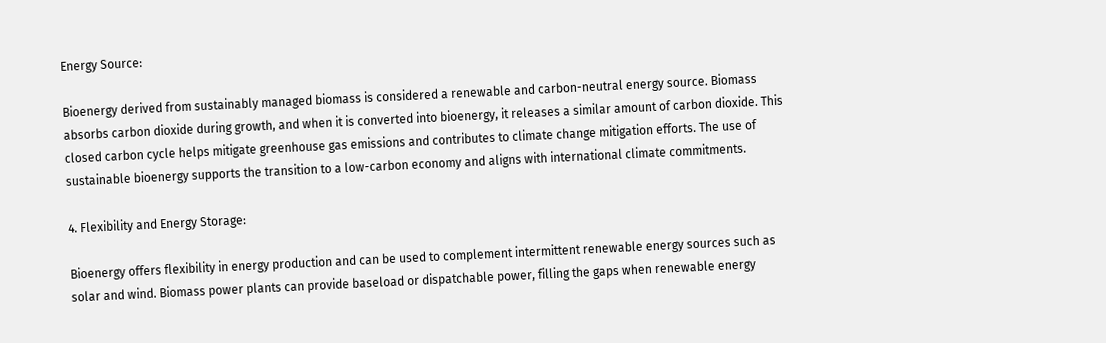Energy Source:

Bioenergy derived from sustainably managed biomass is considered a renewable and carbon-neutral energy source. Biomass absorbs carbon dioxide during growth, and when it is converted into bioenergy, it releases a similar amount of carbon dioxide. This closed carbon cycle helps mitigate greenhouse gas emissions and contributes to climate change mitigation efforts. The use of sustainable bioenergy supports the transition to a low-carbon economy and aligns with international climate commitments.

4. Flexibility and Energy Storage:

Bioenergy offers flexibility in energy production and can be used to complement intermittent renewable energy sources such as solar and wind. Biomass power plants can provide baseload or dispatchable power, filling the gaps when renewable energy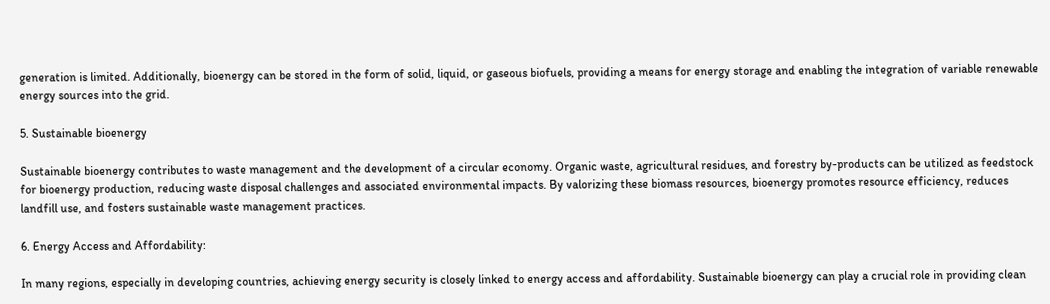generation is limited. Additionally, bioenergy can be stored in the form of solid, liquid, or gaseous biofuels, providing a means for energy storage and enabling the integration of variable renewable energy sources into the grid.

5. Sustainable bioenergy

Sustainable bioenergy contributes to waste management and the development of a circular economy. Organic waste, agricultural residues, and forestry by-products can be utilized as feedstock for bioenergy production, reducing waste disposal challenges and associated environmental impacts. By valorizing these biomass resources, bioenergy promotes resource efficiency, reduces landfill use, and fosters sustainable waste management practices.

6. Energy Access and Affordability:

In many regions, especially in developing countries, achieving energy security is closely linked to energy access and affordability. Sustainable bioenergy can play a crucial role in providing clean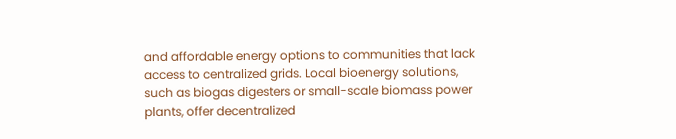and affordable energy options to communities that lack access to centralized grids. Local bioenergy solutions, such as biogas digesters or small-scale biomass power plants, offer decentralized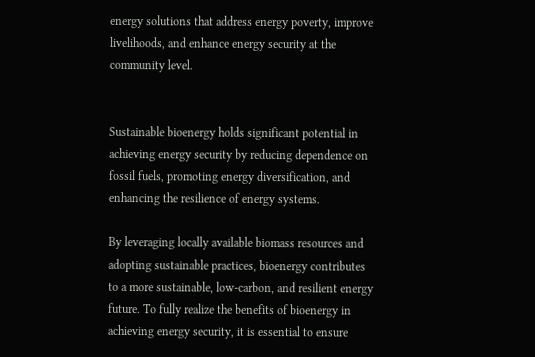energy solutions that address energy poverty, improve livelihoods, and enhance energy security at the community level.


Sustainable bioenergy holds significant potential in achieving energy security by reducing dependence on fossil fuels, promoting energy diversification, and enhancing the resilience of energy systems.

By leveraging locally available biomass resources and adopting sustainable practices, bioenergy contributes to a more sustainable, low-carbon, and resilient energy future. To fully realize the benefits of bioenergy in achieving energy security, it is essential to ensure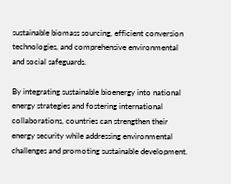sustainable biomass sourcing, efficient conversion technologies, and comprehensive environmental and social safeguards.

By integrating sustainable bioenergy into national energy strategies and fostering international collaborations, countries can strengthen their energy security while addressing environmental challenges and promoting sustainable development.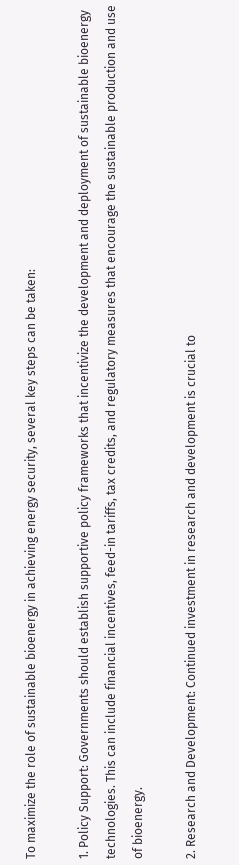To maximize the role of sustainable bioenergy in achieving energy security, several key steps can be taken:

1. Policy Support: Governments should establish supportive policy frameworks that incentivize the development and deployment of sustainable bioenergy technologies. This can include financial incentives, feed-in tariffs, tax credits, and regulatory measures that encourage the sustainable production and use of bioenergy.

2. Research and Development: Continued investment in research and development is crucial to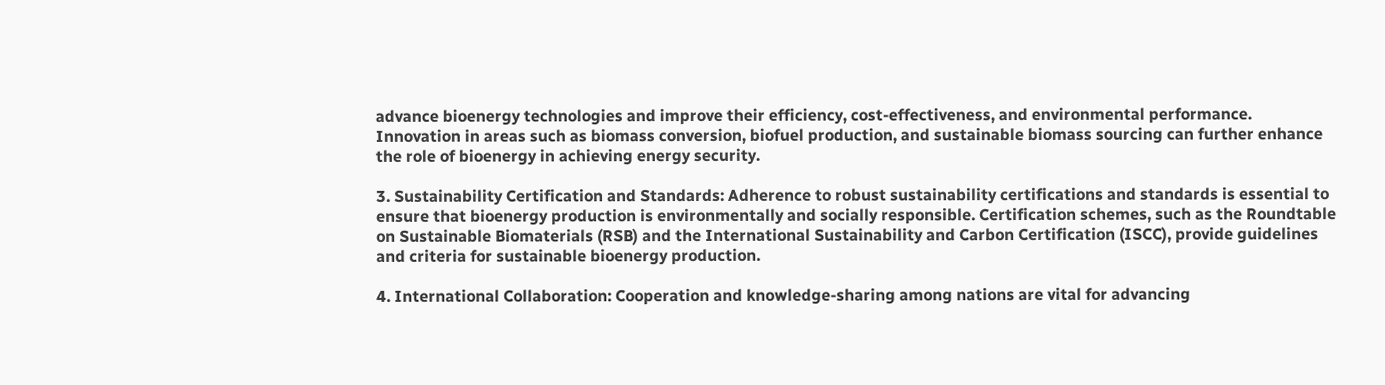advance bioenergy technologies and improve their efficiency, cost-effectiveness, and environmental performance. Innovation in areas such as biomass conversion, biofuel production, and sustainable biomass sourcing can further enhance the role of bioenergy in achieving energy security.

3. Sustainability Certification and Standards: Adherence to robust sustainability certifications and standards is essential to ensure that bioenergy production is environmentally and socially responsible. Certification schemes, such as the Roundtable on Sustainable Biomaterials (RSB) and the International Sustainability and Carbon Certification (ISCC), provide guidelines and criteria for sustainable bioenergy production.

4. International Collaboration: Cooperation and knowledge-sharing among nations are vital for advancing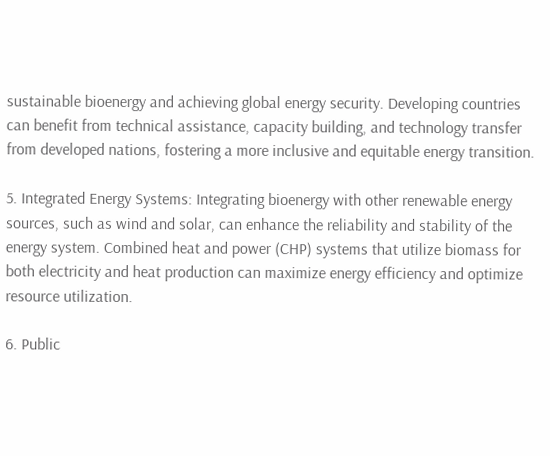sustainable bioenergy and achieving global energy security. Developing countries can benefit from technical assistance, capacity building, and technology transfer from developed nations, fostering a more inclusive and equitable energy transition.

5. Integrated Energy Systems: Integrating bioenergy with other renewable energy sources, such as wind and solar, can enhance the reliability and stability of the energy system. Combined heat and power (CHP) systems that utilize biomass for both electricity and heat production can maximize energy efficiency and optimize resource utilization.

6. Public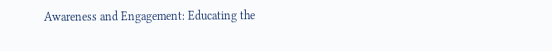Awareness and Engagement: Educating the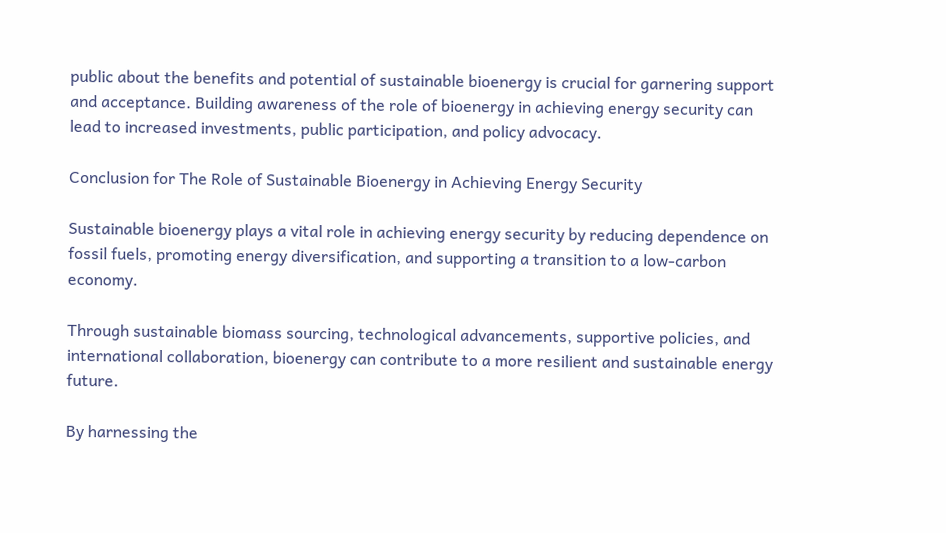public about the benefits and potential of sustainable bioenergy is crucial for garnering support and acceptance. Building awareness of the role of bioenergy in achieving energy security can lead to increased investments, public participation, and policy advocacy.

Conclusion for The Role of Sustainable Bioenergy in Achieving Energy Security

Sustainable bioenergy plays a vital role in achieving energy security by reducing dependence on fossil fuels, promoting energy diversification, and supporting a transition to a low-carbon economy.

Through sustainable biomass sourcing, technological advancements, supportive policies, and international collaboration, bioenergy can contribute to a more resilient and sustainable energy future.

By harnessing the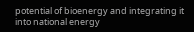potential of bioenergy and integrating it into national energy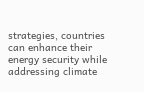strategies, countries can enhance their energy security while addressing climate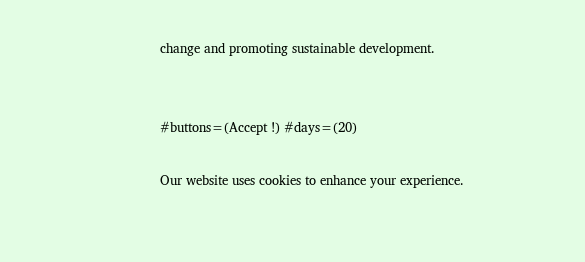change and promoting sustainable development.


#buttons=(Accept !) #days=(20)

Our website uses cookies to enhance your experience.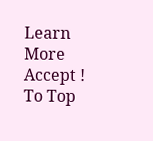Learn More
Accept !
To Top